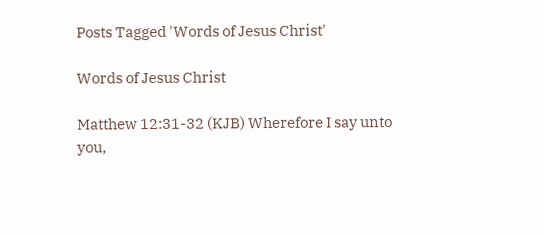Posts Tagged 'Words of Jesus Christ'

Words of Jesus Christ

Matthew 12:31-32 (KJB) Wherefore I say unto you,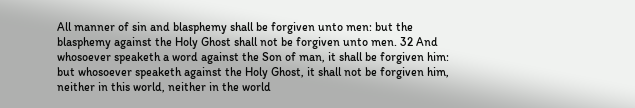All manner of sin and blasphemy shall be forgiven unto men: but the blasphemy against the Holy Ghost shall not be forgiven unto men. 32 And whosoever speaketh a word against the Son of man, it shall be forgiven him: but whosoever speaketh against the Holy Ghost, it shall not be forgiven him, neither in this world, neither in the world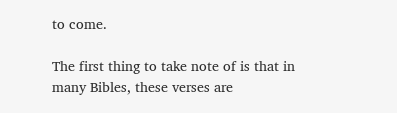to come.

The first thing to take note of is that in many Bibles, these verses are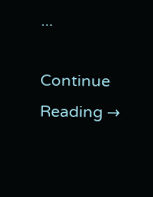...

Continue Reading →